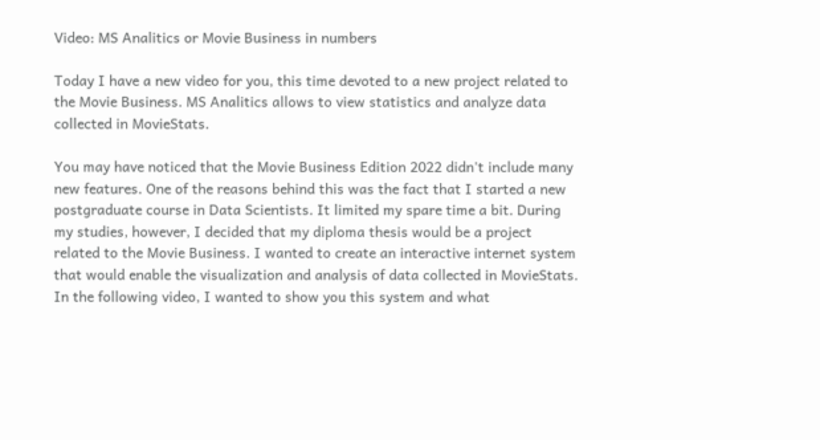Video: MS Analitics or Movie Business in numbers

Today I have a new video for you, this time devoted to a new project related to the Movie Business. MS Analitics allows to view statistics and analyze data collected in MovieStats.

You may have noticed that the Movie Business Edition 2022 didn't include many new features. One of the reasons behind this was the fact that I started a new postgraduate course in Data Scientists. It limited my spare time a bit. During my studies, however, I decided that my diploma thesis would be a project related to the Movie Business. I wanted to create an interactive internet system that would enable the visualization and analysis of data collected in MovieStats. In the following video, I wanted to show you this system and what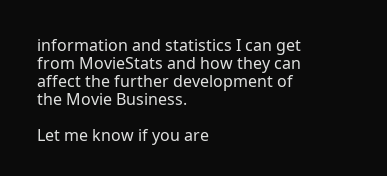information and statistics I can get from MovieStats and how they can affect the further development of the Movie Business.

Let me know if you are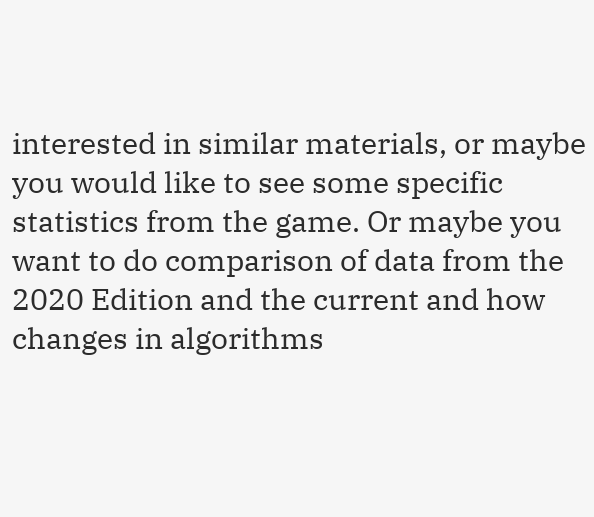interested in similar materials, or maybe you would like to see some specific statistics from the game. Or maybe you want to do comparison of data from the 2020 Edition and the current and how changes in algorithms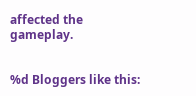affected the gameplay.


%d Bloggers like this: